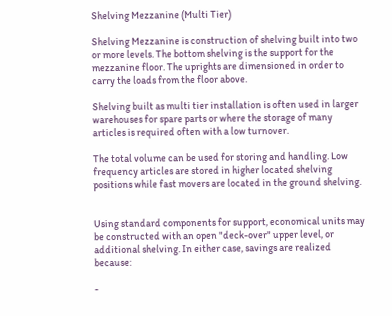Shelving Mezzanine (Multi Tier)

Shelving Mezzanine is construction of shelving built into two or more levels. The bottom shelving is the support for the mezzanine floor. The uprights are dimensioned in order to carry the loads from the floor above.

Shelving built as multi tier installation is often used in larger warehouses for spare parts or where the storage of many articles is required often with a low turnover.

The total volume can be used for storing and handling. Low frequency articles are stored in higher located shelving positions while fast movers are located in the ground shelving.


Using standard components for support, economical units may be constructed with an open "deck-over" upper level, or additional shelving. In either case, savings are realized because:

-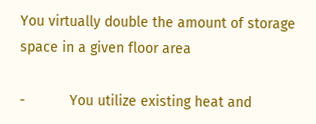You virtually double the amount of storage space in a given floor area

-           You utilize existing heat and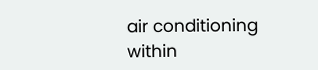air conditioning within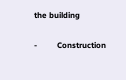the building

-          Construction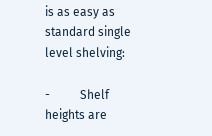is as easy as standard single level shelving:

-          Shelf heights are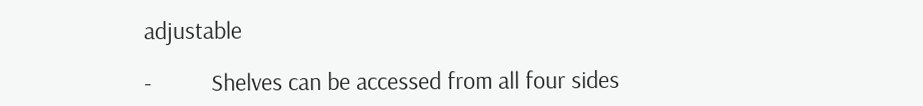adjustable

-          Shelves can be accessed from all four sides